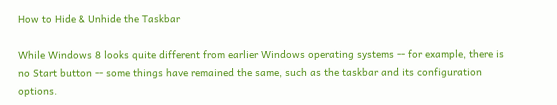How to Hide & Unhide the Taskbar

While Windows 8 looks quite different from earlier Windows operating systems -- for example, there is no Start button -- some things have remained the same, such as the taskbar and its configuration options.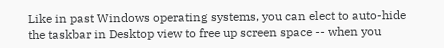Like in past Windows operating systems, you can elect to auto-hide the taskbar in Desktop view to free up screen space -- when you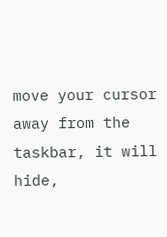move your cursor away from the taskbar, it will hide,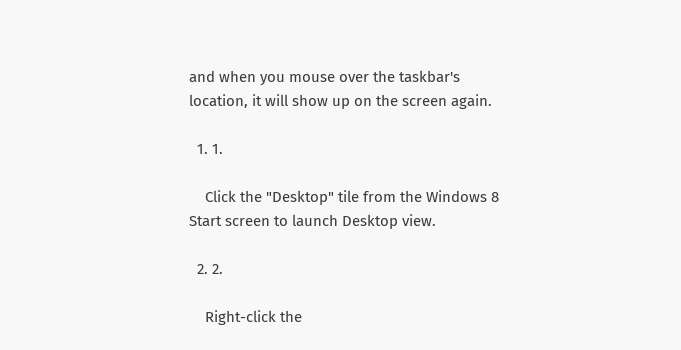and when you mouse over the taskbar's location, it will show up on the screen again.

  1. 1.

    Click the "Desktop" tile from the Windows 8 Start screen to launch Desktop view.

  2. 2.

    Right-click the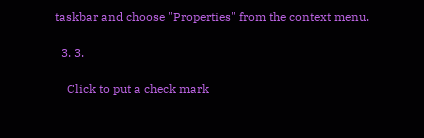taskbar and choose "Properties" from the context menu.

  3. 3.

    Click to put a check mark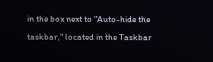in the box next to "Auto-hide the taskbar," located in the Taskbar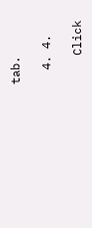tab.

  4. 4.

    Click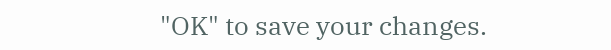"OK" to save your changes.